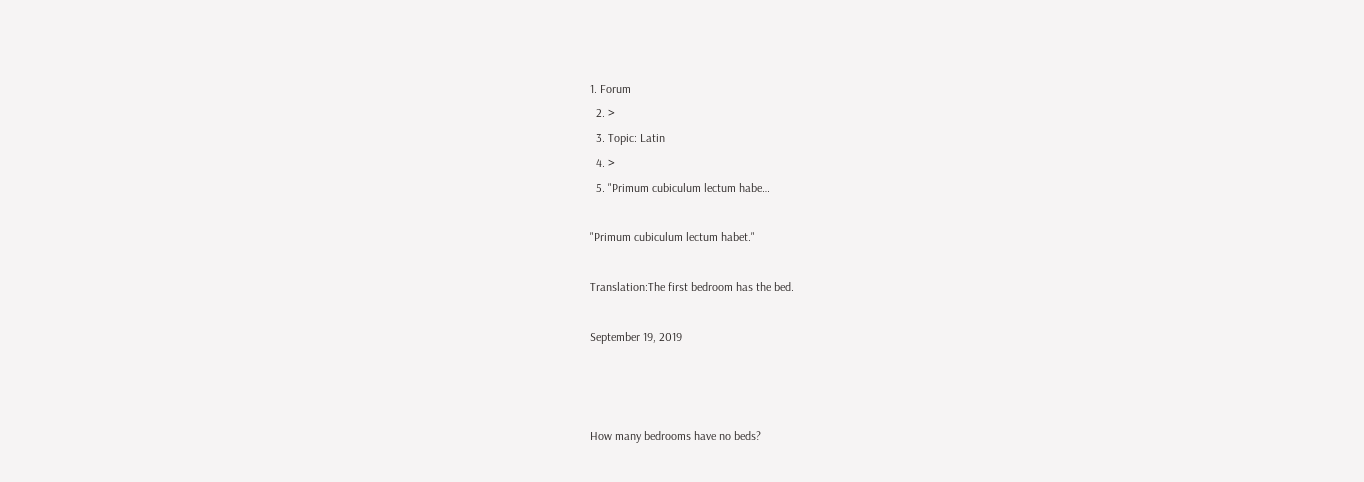1. Forum
  2. >
  3. Topic: Latin
  4. >
  5. "Primum cubiculum lectum habe…

"Primum cubiculum lectum habet."

Translation:The first bedroom has the bed.

September 19, 2019



How many bedrooms have no beds?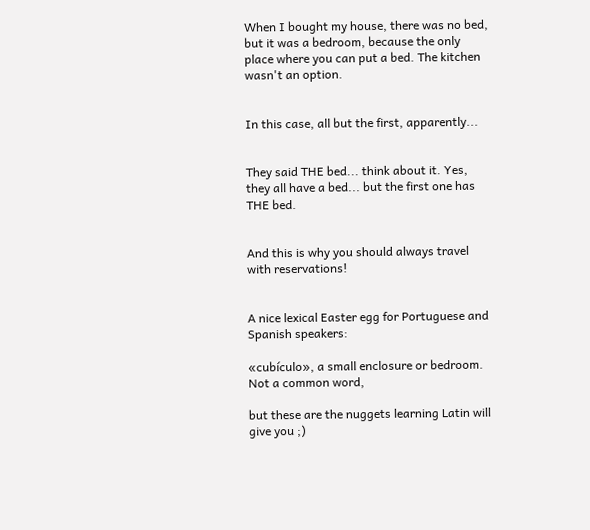When I bought my house, there was no bed, but it was a bedroom, because the only place where you can put a bed. The kitchen wasn't an option.


In this case, all but the first, apparently...


They said THE bed... think about it. Yes, they all have a bed... but the first one has THE bed.


And this is why you should always travel with reservations!


A nice lexical Easter egg for Portuguese and Spanish speakers:

«cubículo», a small enclosure or bedroom. Not a common word,

but these are the nuggets learning Latin will give you ;)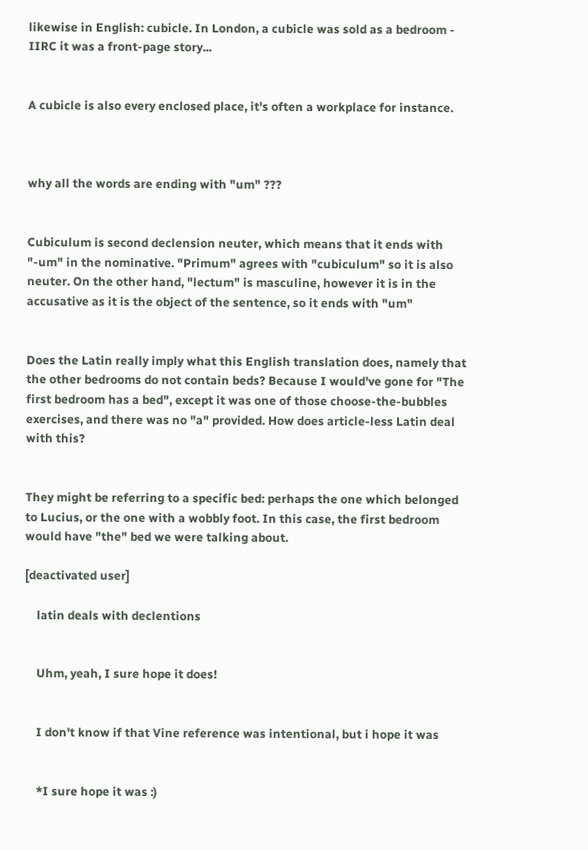likewise in English: cubicle. In London, a cubicle was sold as a bedroom - IIRC it was a front-page story...


A cubicle is also every enclosed place, it's often a workplace for instance.



why all the words are ending with "um" ???


Cubiculum is second declension neuter, which means that it ends with "-um" in the nominative. "Primum" agrees with "cubiculum" so it is also neuter. On the other hand, "lectum" is masculine, however it is in the accusative as it is the object of the sentence, so it ends with "um"


Does the Latin really imply what this English translation does, namely that the other bedrooms do not contain beds? Because I would've gone for "The first bedroom has a bed", except it was one of those choose-the-bubbles exercises, and there was no "a" provided. How does article-less Latin deal with this?


They might be referring to a specific bed: perhaps the one which belonged to Lucius, or the one with a wobbly foot. In this case, the first bedroom would have "the" bed we were talking about.

[deactivated user]

    latin deals with declentions


    Uhm, yeah, I sure hope it does!


    I don't know if that Vine reference was intentional, but i hope it was


    *I sure hope it was :)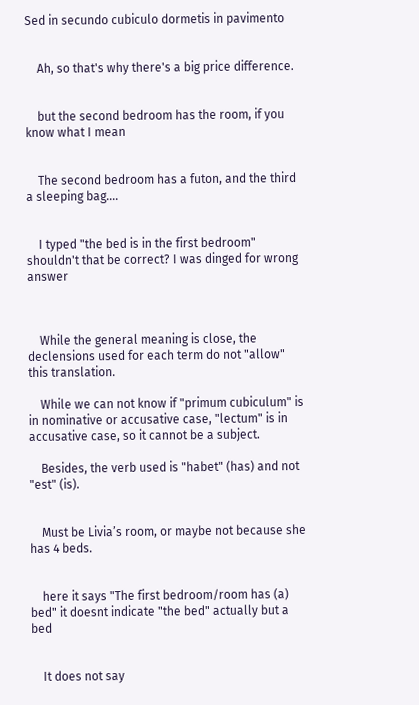Sed in secundo cubiculo dormetis in pavimento


    Ah, so that's why there's a big price difference.


    but the second bedroom has the room, if you know what I mean


    The second bedroom has a futon, and the third a sleeping bag....


    I typed "the bed is in the first bedroom" shouldn't that be correct? I was dinged for wrong answer



    While the general meaning is close, the declensions used for each term do not "allow" this translation.

    While we can not know if "primum cubiculum" is in nominative or accusative case, "lectum" is in accusative case, so it cannot be a subject.

    Besides, the verb used is "habet" (has) and not "est" (is).


    Must be Livia’s room, or maybe not because she has 4 beds.


    here it says "The first bedroom/room has (a) bed" it doesnt indicate "the bed" actually but a bed


    It does not say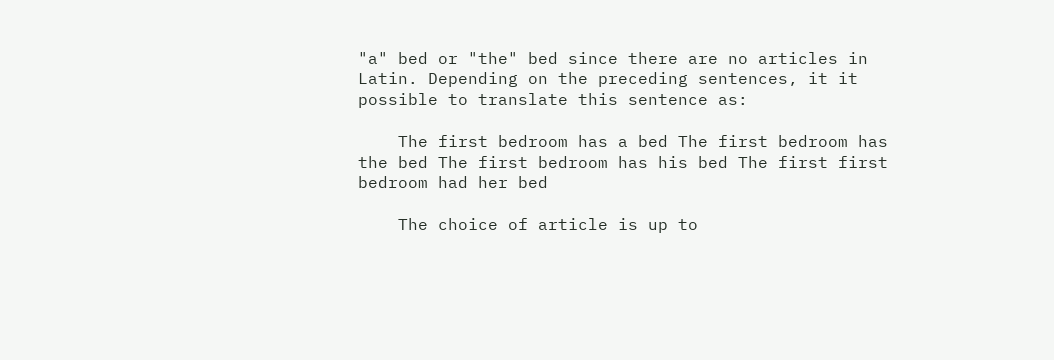"a" bed or "the" bed since there are no articles in Latin. Depending on the preceding sentences, it it possible to translate this sentence as:

    The first bedroom has a bed The first bedroom has the bed The first bedroom has his bed The first first bedroom had her bed

    The choice of article is up to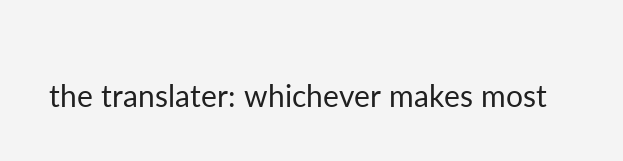the translater: whichever makes most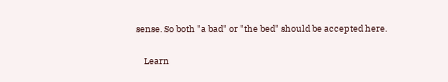sense. So both "a bad" or "the bed" should be accepted here.

    Learn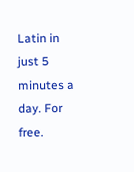Latin in just 5 minutes a day. For free.